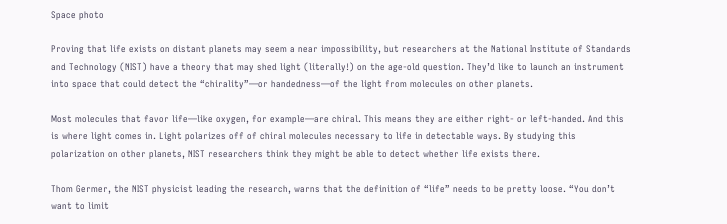Space photo

Proving that life exists on distant planets may seem a near impossibility, but researchers at the National Institute of Standards and Technology (NIST) have a theory that may shed light (literally!) on the age-old question. They’d like to launch an instrument into space that could detect the “chirality”—or handedness—of the light from molecules on other planets.

Most molecules that favor life—like oxygen, for example—are chiral. This means they are either right- or left-handed. And this is where light comes in. Light polarizes off of chiral molecules necessary to life in detectable ways. By studying this polarization on other planets, NIST researchers think they might be able to detect whether life exists there.

Thom Germer, the NIST physicist leading the research, warns that the definition of “life” needs to be pretty loose. “You don’t want to limit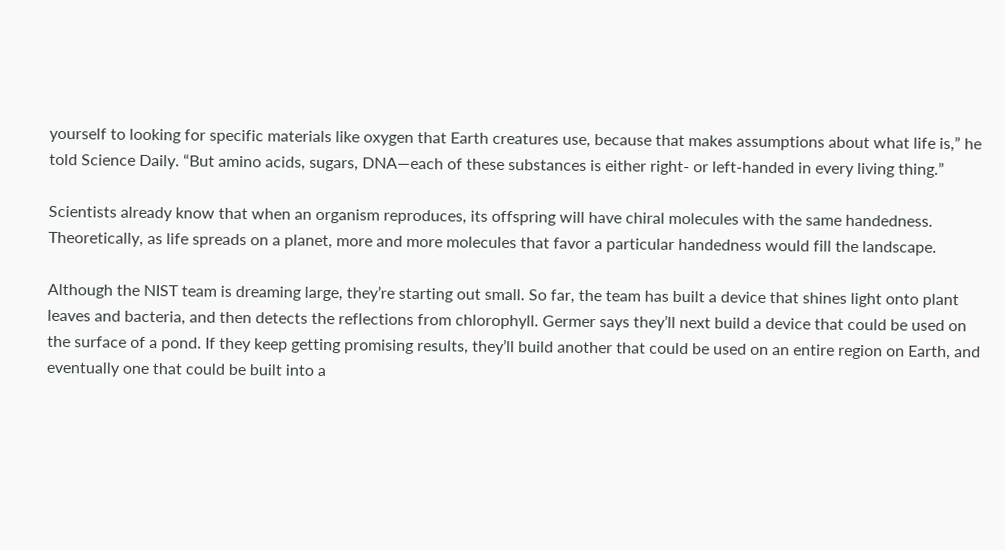yourself to looking for specific materials like oxygen that Earth creatures use, because that makes assumptions about what life is,” he told Science Daily. “But amino acids, sugars, DNA—each of these substances is either right- or left-handed in every living thing.”

Scientists already know that when an organism reproduces, its offspring will have chiral molecules with the same handedness. Theoretically, as life spreads on a planet, more and more molecules that favor a particular handedness would fill the landscape.

Although the NIST team is dreaming large, they’re starting out small. So far, the team has built a device that shines light onto plant leaves and bacteria, and then detects the reflections from chlorophyll. Germer says they’ll next build a device that could be used on the surface of a pond. If they keep getting promising results, they’ll build another that could be used on an entire region on Earth, and eventually one that could be built into a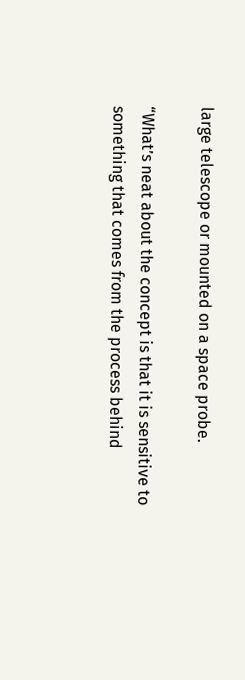large telescope or mounted on a space probe.

“What’s neat about the concept is that it is sensitive to something that comes from the process behind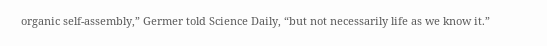organic self-assembly,” Germer told Science Daily, “but not necessarily life as we know it.”